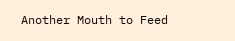Another Mouth to Feed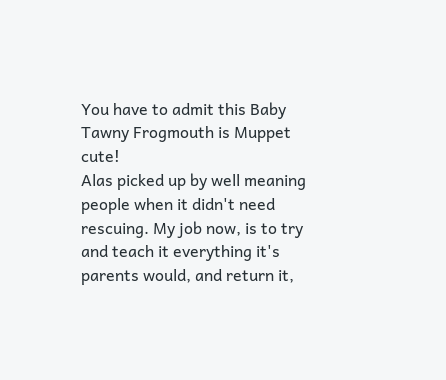You have to admit this Baby Tawny Frogmouth is Muppet cute!
Alas picked up by well meaning people when it didn't need rescuing. My job now, is to try and teach it everything it's parents would, and return it,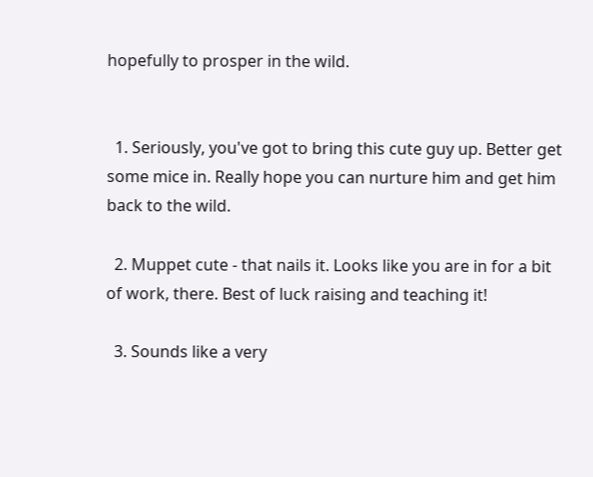hopefully to prosper in the wild.


  1. Seriously, you've got to bring this cute guy up. Better get some mice in. Really hope you can nurture him and get him back to the wild.

  2. Muppet cute - that nails it. Looks like you are in for a bit of work, there. Best of luck raising and teaching it!

  3. Sounds like a very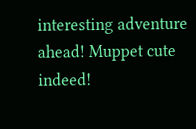interesting adventure ahead! Muppet cute indeed!